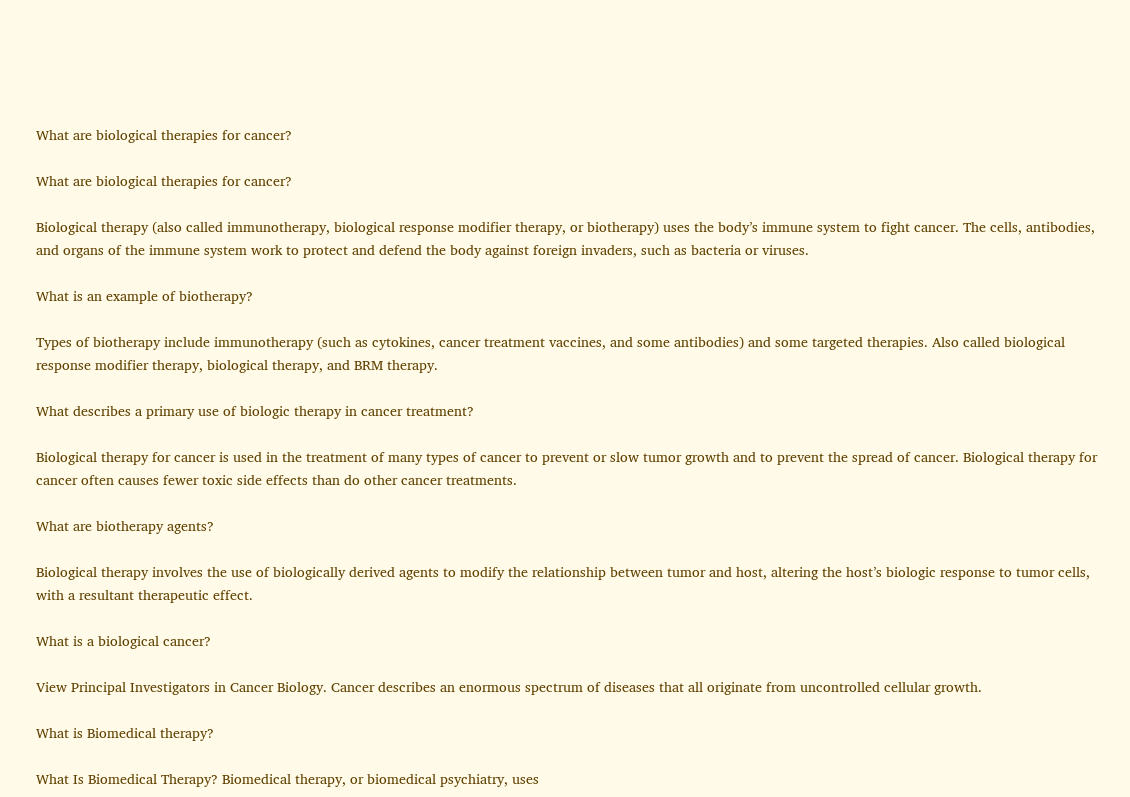What are biological therapies for cancer?

What are biological therapies for cancer?

Biological therapy (also called immunotherapy, biological response modifier therapy, or biotherapy) uses the body’s immune system to fight cancer. The cells, antibodies, and organs of the immune system work to protect and defend the body against foreign invaders, such as bacteria or viruses.

What is an example of biotherapy?

Types of biotherapy include immunotherapy (such as cytokines, cancer treatment vaccines, and some antibodies) and some targeted therapies. Also called biological response modifier therapy, biological therapy, and BRM therapy.

What describes a primary use of biologic therapy in cancer treatment?

Biological therapy for cancer is used in the treatment of many types of cancer to prevent or slow tumor growth and to prevent the spread of cancer. Biological therapy for cancer often causes fewer toxic side effects than do other cancer treatments.

What are biotherapy agents?

Biological therapy involves the use of biologically derived agents to modify the relationship between tumor and host, altering the host’s biologic response to tumor cells, with a resultant therapeutic effect.

What is a biological cancer?

View Principal Investigators in Cancer Biology. Cancer describes an enormous spectrum of diseases that all originate from uncontrolled cellular growth.

What is Biomedical therapy?

What Is Biomedical Therapy? Biomedical therapy, or biomedical psychiatry, uses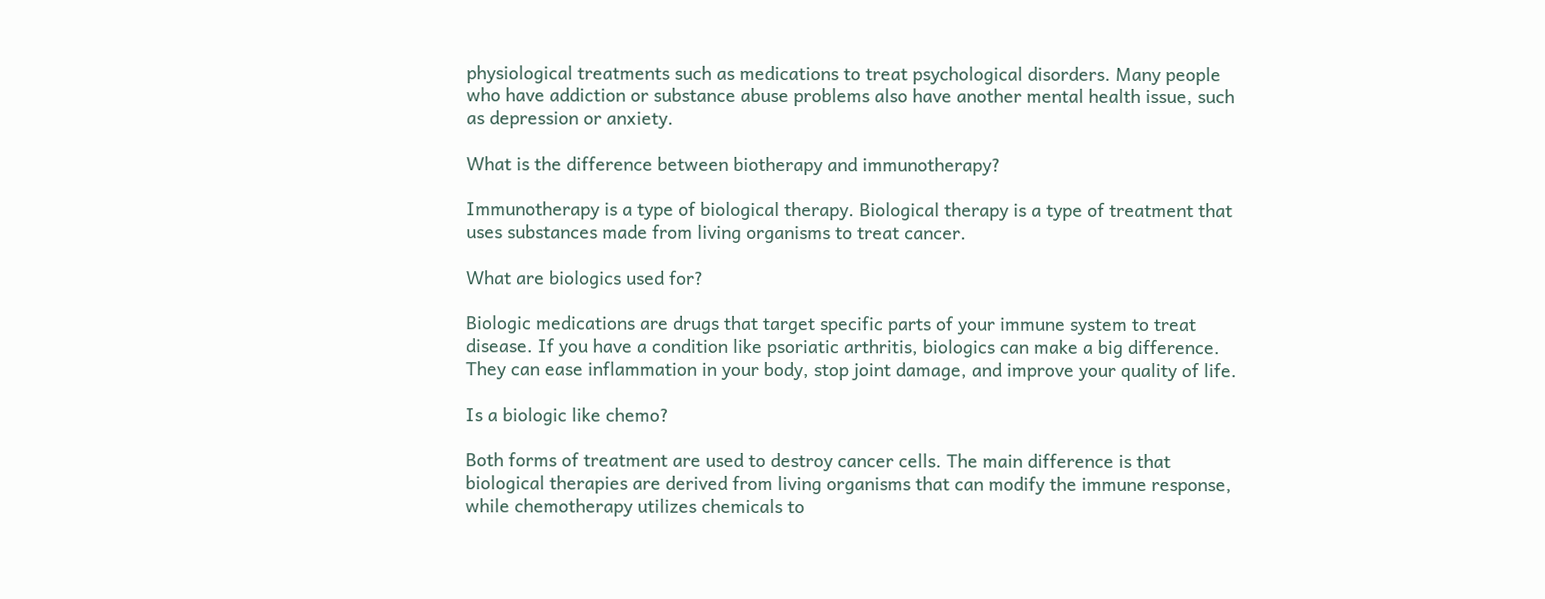physiological treatments such as medications to treat psychological disorders. Many people who have addiction or substance abuse problems also have another mental health issue, such as depression or anxiety.

What is the difference between biotherapy and immunotherapy?

Immunotherapy is a type of biological therapy. Biological therapy is a type of treatment that uses substances made from living organisms to treat cancer.

What are biologics used for?

Biologic medications are drugs that target specific parts of your immune system to treat disease. If you have a condition like psoriatic arthritis, biologics can make a big difference. They can ease inflammation in your body, stop joint damage, and improve your quality of life.

Is a biologic like chemo?

Both forms of treatment are used to destroy cancer cells. The main difference is that biological therapies are derived from living organisms that can modify the immune response, while chemotherapy utilizes chemicals to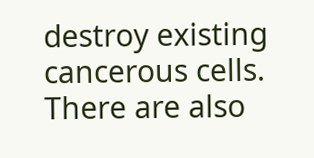destroy existing cancerous cells. There are also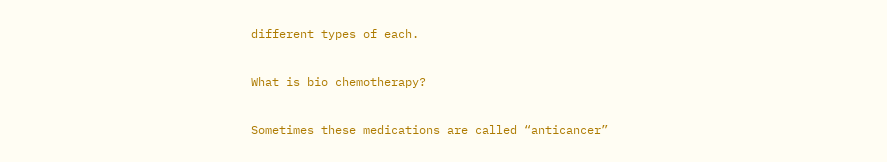different types of each.

What is bio chemotherapy?

Sometimes these medications are called “anticancer”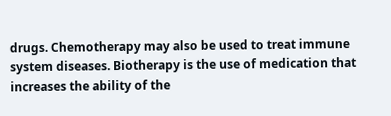drugs. Chemotherapy may also be used to treat immune system diseases. Biotherapy is the use of medication that increases the ability of the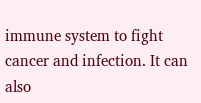immune system to fight cancer and infection. It can also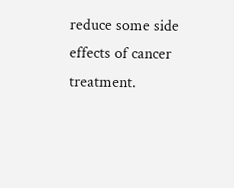reduce some side effects of cancer treatment.